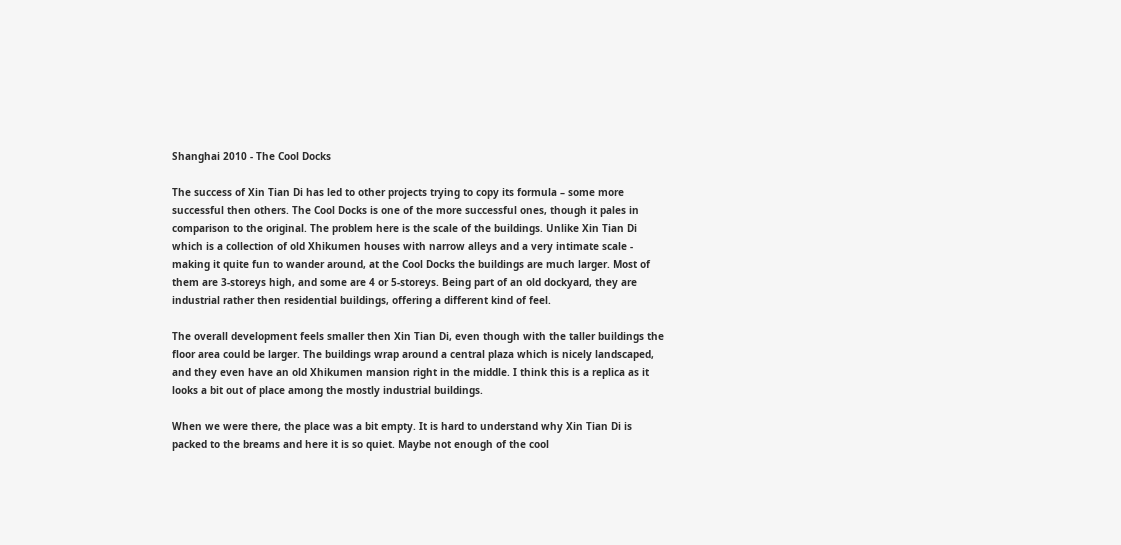Shanghai 2010 - The Cool Docks

The success of Xin Tian Di has led to other projects trying to copy its formula – some more successful then others. The Cool Docks is one of the more successful ones, though it pales in comparison to the original. The problem here is the scale of the buildings. Unlike Xin Tian Di which is a collection of old Xhikumen houses with narrow alleys and a very intimate scale - making it quite fun to wander around, at the Cool Docks the buildings are much larger. Most of them are 3-storeys high, and some are 4 or 5-storeys. Being part of an old dockyard, they are industrial rather then residential buildings, offering a different kind of feel.

The overall development feels smaller then Xin Tian Di, even though with the taller buildings the floor area could be larger. The buildings wrap around a central plaza which is nicely landscaped, and they even have an old Xhikumen mansion right in the middle. I think this is a replica as it looks a bit out of place among the mostly industrial buildings.

When we were there, the place was a bit empty. It is hard to understand why Xin Tian Di is packed to the breams and here it is so quiet. Maybe not enough of the cool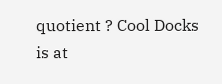quotient ? Cool Docks is at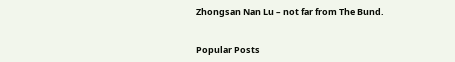Zhongsan Nan Lu – not far from The Bund.


Popular Posts